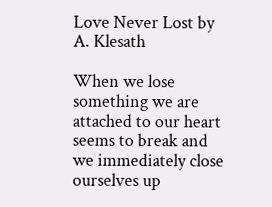Love Never Lost by A. Klesath

When we lose something we are attached to our heart seems to break and we immediately close ourselves up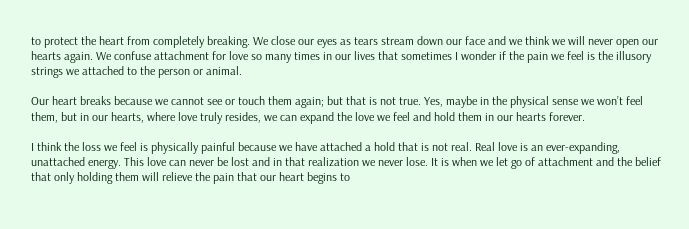to protect the heart from completely breaking. We close our eyes as tears stream down our face and we think we will never open our hearts again. We confuse attachment for love so many times in our lives that sometimes I wonder if the pain we feel is the illusory strings we attached to the person or animal.

Our heart breaks because we cannot see or touch them again; but that is not true. Yes, maybe in the physical sense we won’t feel them, but in our hearts, where love truly resides, we can expand the love we feel and hold them in our hearts forever.

I think the loss we feel is physically painful because we have attached a hold that is not real. Real love is an ever-expanding, unattached energy. This love can never be lost and in that realization we never lose. It is when we let go of attachment and the belief that only holding them will relieve the pain that our heart begins to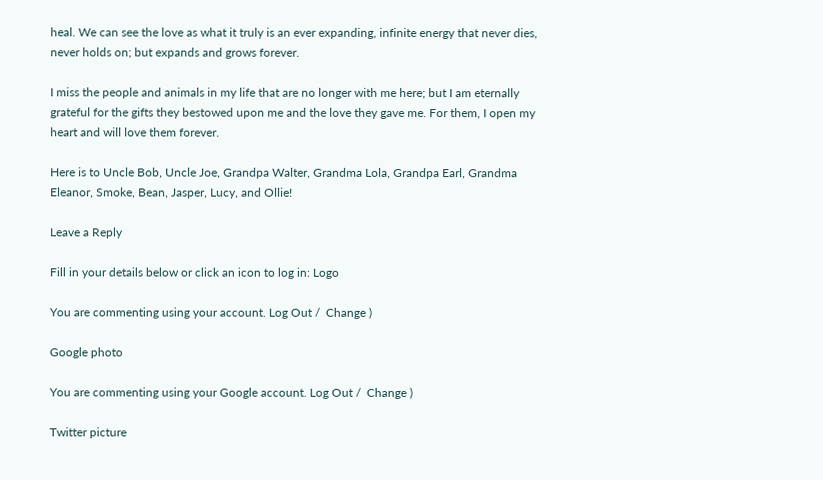heal. We can see the love as what it truly is an ever expanding, infinite energy that never dies, never holds on; but expands and grows forever.

I miss the people and animals in my life that are no longer with me here; but I am eternally grateful for the gifts they bestowed upon me and the love they gave me. For them, I open my heart and will love them forever.

Here is to Uncle Bob, Uncle Joe, Grandpa Walter, Grandma Lola, Grandpa Earl, Grandma Eleanor, Smoke, Bean, Jasper, Lucy, and Ollie!

Leave a Reply

Fill in your details below or click an icon to log in: Logo

You are commenting using your account. Log Out /  Change )

Google photo

You are commenting using your Google account. Log Out /  Change )

Twitter picture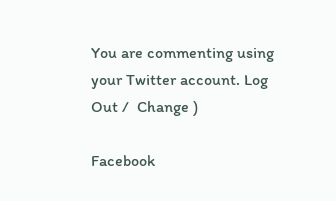You are commenting using your Twitter account. Log Out /  Change )

Facebook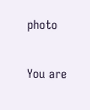photo

You are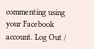commenting using your Facebook account. Log Out /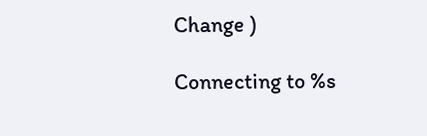Change )

Connecting to %s